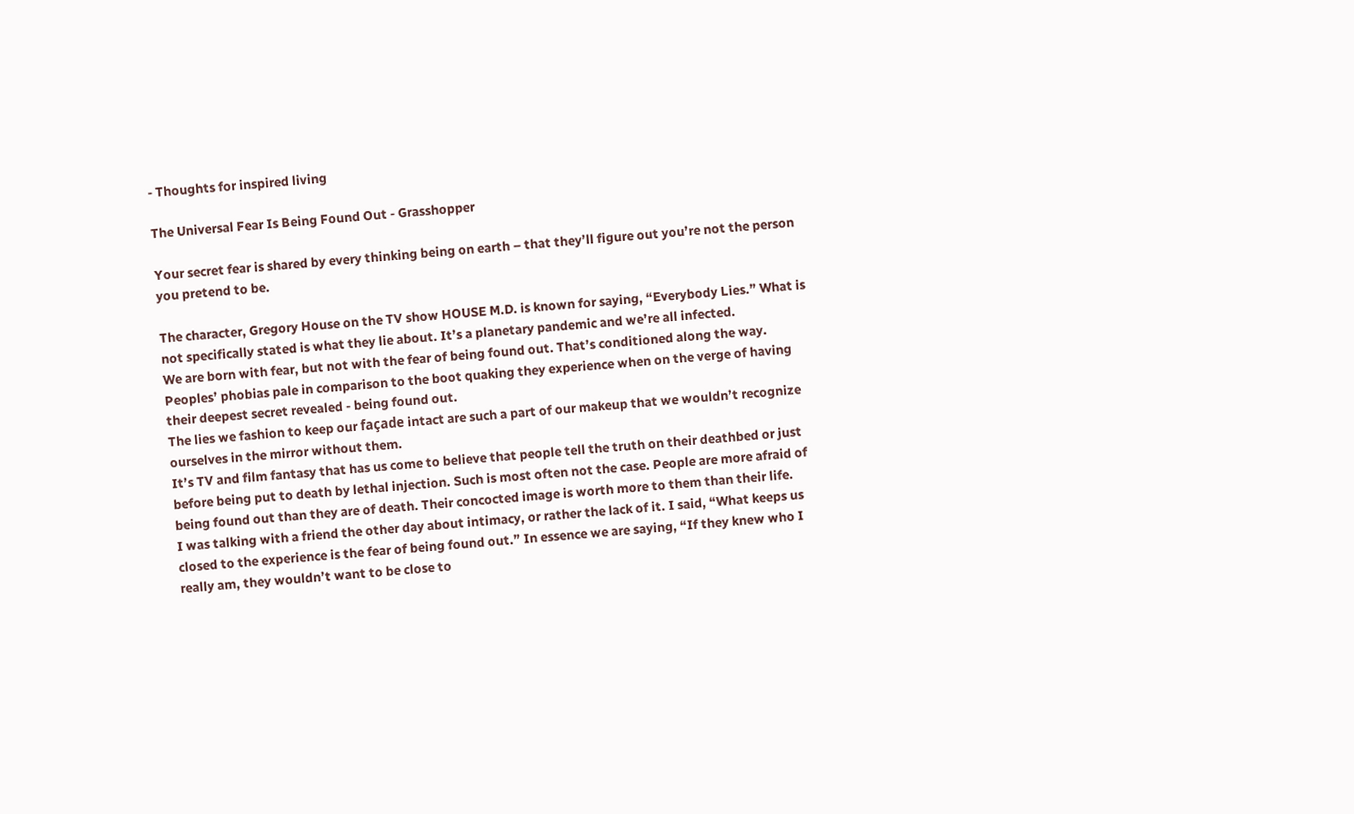- Thoughts for inspired living

The Universal Fear Is Being Found Out - Grasshopper

Your secret fear is shared by every thinking being on earth – that they’ll figure out you’re not the person you pretend to be.

The character, Gregory House on the TV show HOUSE M.D. is known for saying, “Everybody Lies.” What is not specifically stated is what they lie about. It’s a planetary pandemic and we’re all infected.
We are born with fear, but not with the fear of being found out. That’s conditioned along the way.
Peoples’ phobias pale in comparison to the boot quaking they experience when on the verge of having their deepest secret revealed - being found out.
The lies we fashion to keep our façade intact are such a part of our makeup that we wouldn’t recognize ourselves in the mirror without them.
It’s TV and film fantasy that has us come to believe that people tell the truth on their deathbed or just before being put to death by lethal injection. Such is most often not the case. People are more afraid of being found out than they are of death. Their concocted image is worth more to them than their life.
I was talking with a friend the other day about intimacy, or rather the lack of it. I said, “What keeps us closed to the experience is the fear of being found out.” In essence we are saying, “If they knew who I really am, they wouldn’t want to be close to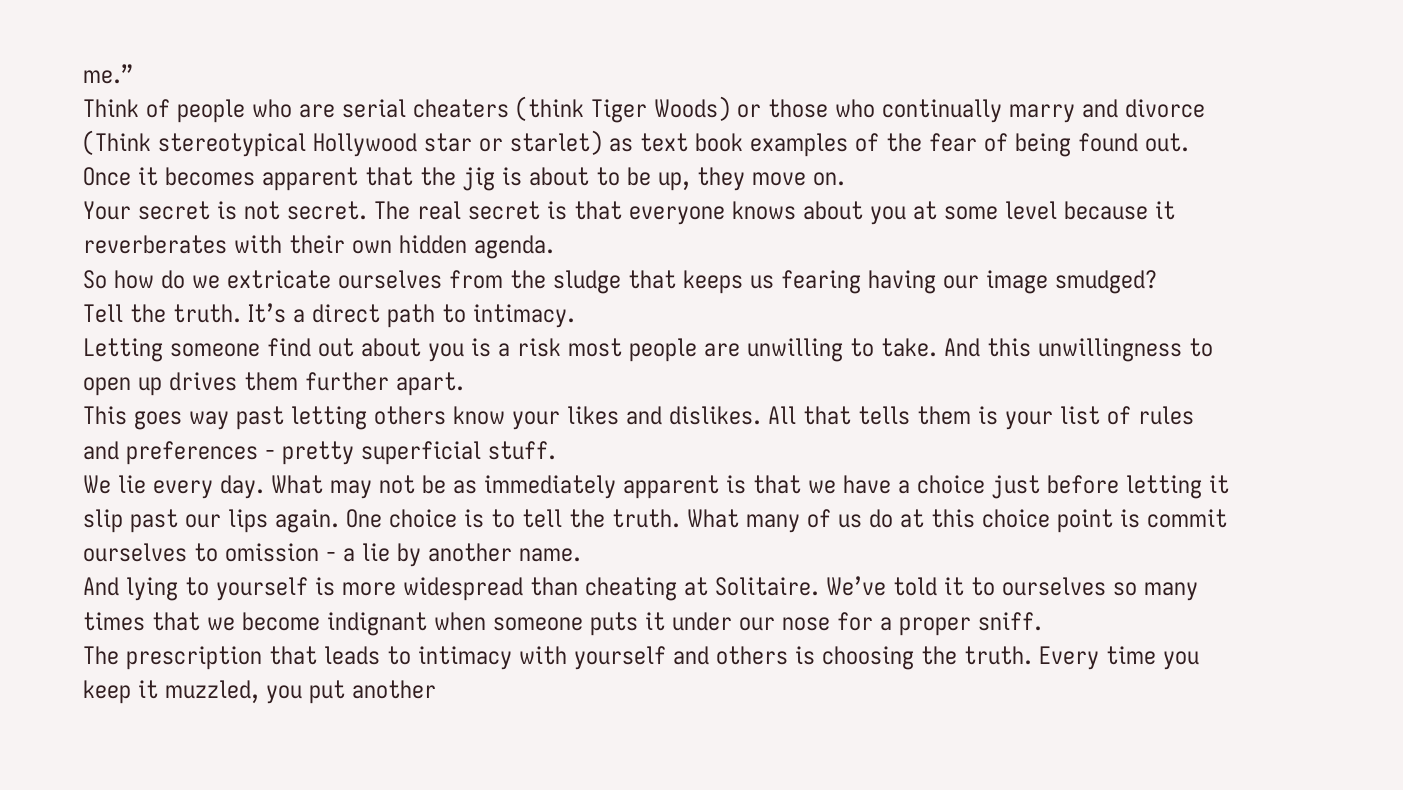me.”
Think of people who are serial cheaters (think Tiger Woods) or those who continually marry and divorce (Think stereotypical Hollywood star or starlet) as text book examples of the fear of being found out. Once it becomes apparent that the jig is about to be up, they move on.
Your secret is not secret. The real secret is that everyone knows about you at some level because it reverberates with their own hidden agenda.
So how do we extricate ourselves from the sludge that keeps us fearing having our image smudged?
Tell the truth. It’s a direct path to intimacy.
Letting someone find out about you is a risk most people are unwilling to take. And this unwillingness to open up drives them further apart.
This goes way past letting others know your likes and dislikes. All that tells them is your list of rules and preferences - pretty superficial stuff.
We lie every day. What may not be as immediately apparent is that we have a choice just before letting it slip past our lips again. One choice is to tell the truth. What many of us do at this choice point is commit ourselves to omission - a lie by another name.
And lying to yourself is more widespread than cheating at Solitaire. We’ve told it to ourselves so many times that we become indignant when someone puts it under our nose for a proper sniff.
The prescription that leads to intimacy with yourself and others is choosing the truth. Every time you keep it muzzled, you put another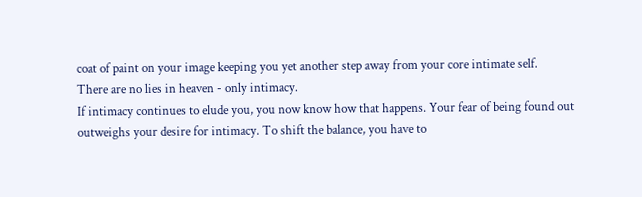coat of paint on your image keeping you yet another step away from your core intimate self.
There are no lies in heaven - only intimacy.
If intimacy continues to elude you, you now know how that happens. Your fear of being found out outweighs your desire for intimacy. To shift the balance, you have to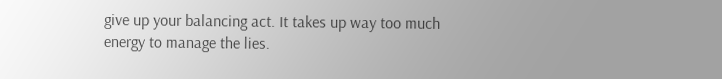give up your balancing act. It takes up way too much energy to manage the lies.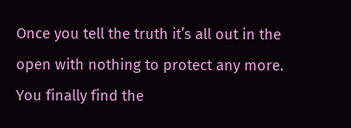Once you tell the truth it’s all out in the open with nothing to protect any more. You finally find the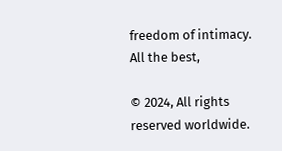freedom of intimacy.
All the best,

© 2024, All rights reserved worldwide.